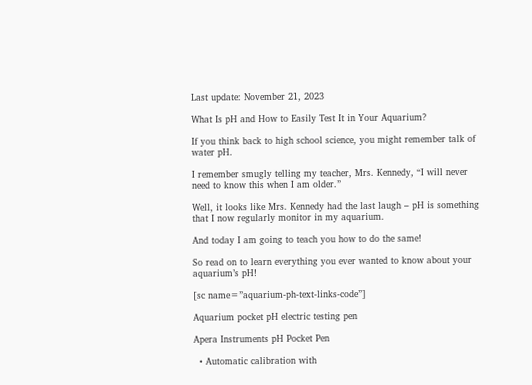Last update: November 21, 2023

What Is pH and How to Easily Test It in Your Aquarium?

If you think back to high school science, you might remember talk of water pH.

I remember smugly telling my teacher, Mrs. Kennedy, “I will never need to know this when I am older.”

Well, it looks like Mrs. Kennedy had the last laugh – pH is something that I now regularly monitor in my aquarium.

And today I am going to teach you how to do the same!

So read on to learn everything you ever wanted to know about your aquarium’s pH!

[sc name=”aquarium-ph-text-links-code”]

Aquarium pocket pH electric testing pen

Apera Instruments pH Pocket Pen

  • Automatic calibration with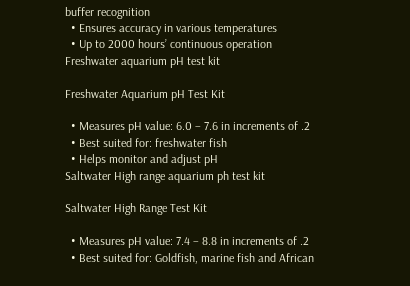buffer recognition
  • Ensures accuracy in various temperatures
  • Up to 2000 hours’ continuous operation
Freshwater aquarium pH test kit

Freshwater Aquarium pH Test Kit

  • Measures pH value: 6.0 – 7.6 in increments of .2
  • Best suited for: freshwater fish
  • Helps monitor and adjust pH
Saltwater High range aquarium ph test kit

Saltwater High Range Test Kit

  • Measures pH value: 7.4 – 8.8 in increments of .2
  • Best suited for: Goldfish, marine fish and African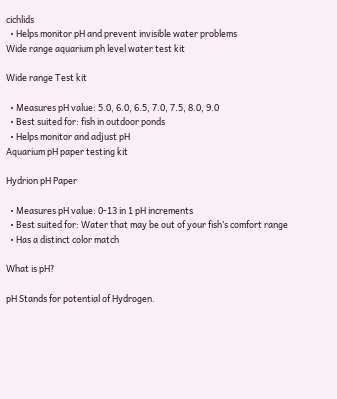cichlids
  • Helps monitor pH and prevent invisible water problems
Wide range aquarium ph level water test kit

Wide range Test kit

  • Measures pH value: 5.0, 6.0, 6.5, 7.0, 7.5, 8.0, 9.0
  • Best suited for: fish in outdoor ponds
  • Helps monitor and adjust pH
Aquarium pH paper testing kit

Hydrion pH Paper

  • Measures pH value: 0-13 in 1 pH increments
  • Best suited for: Water that may be out of your fish’s comfort range
  • Has a distinct color match

What is pH?

pH Stands for potential of Hydrogen.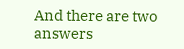And there are two answers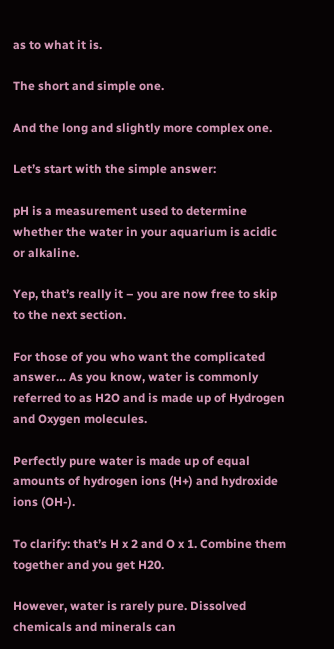as to what it is.

The short and simple one.

And the long and slightly more complex one.

Let’s start with the simple answer:

pH is a measurement used to determine whether the water in your aquarium is acidic or alkaline.

Yep, that’s really it – you are now free to skip to the next section.

For those of you who want the complicated answer… As you know, water is commonly referred to as H2O and is made up of Hydrogen and Oxygen molecules.

Perfectly pure water is made up of equal amounts of hydrogen ions (H+) and hydroxide ions (OH-).

To clarify: that’s H x 2 and O x 1. Combine them together and you get H20.

However, water is rarely pure. Dissolved chemicals and minerals can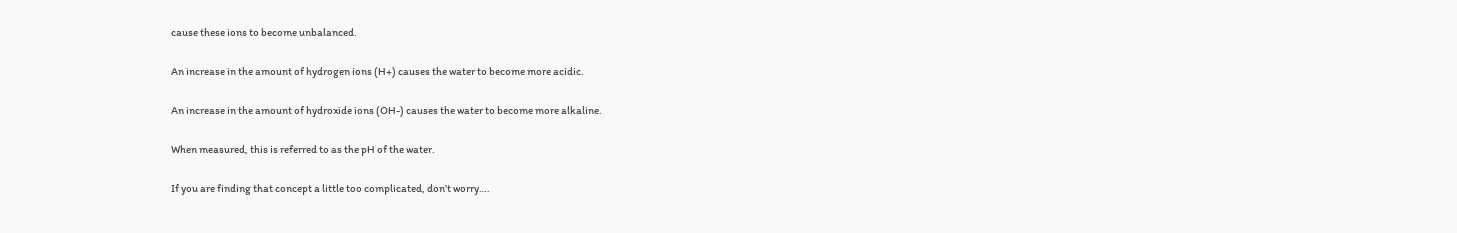cause these ions to become unbalanced.

An increase in the amount of hydrogen ions (H+) causes the water to become more acidic.

An increase in the amount of hydroxide ions (OH-) causes the water to become more alkaline.

When measured, this is referred to as the pH of the water.

If you are finding that concept a little too complicated, don’t worry….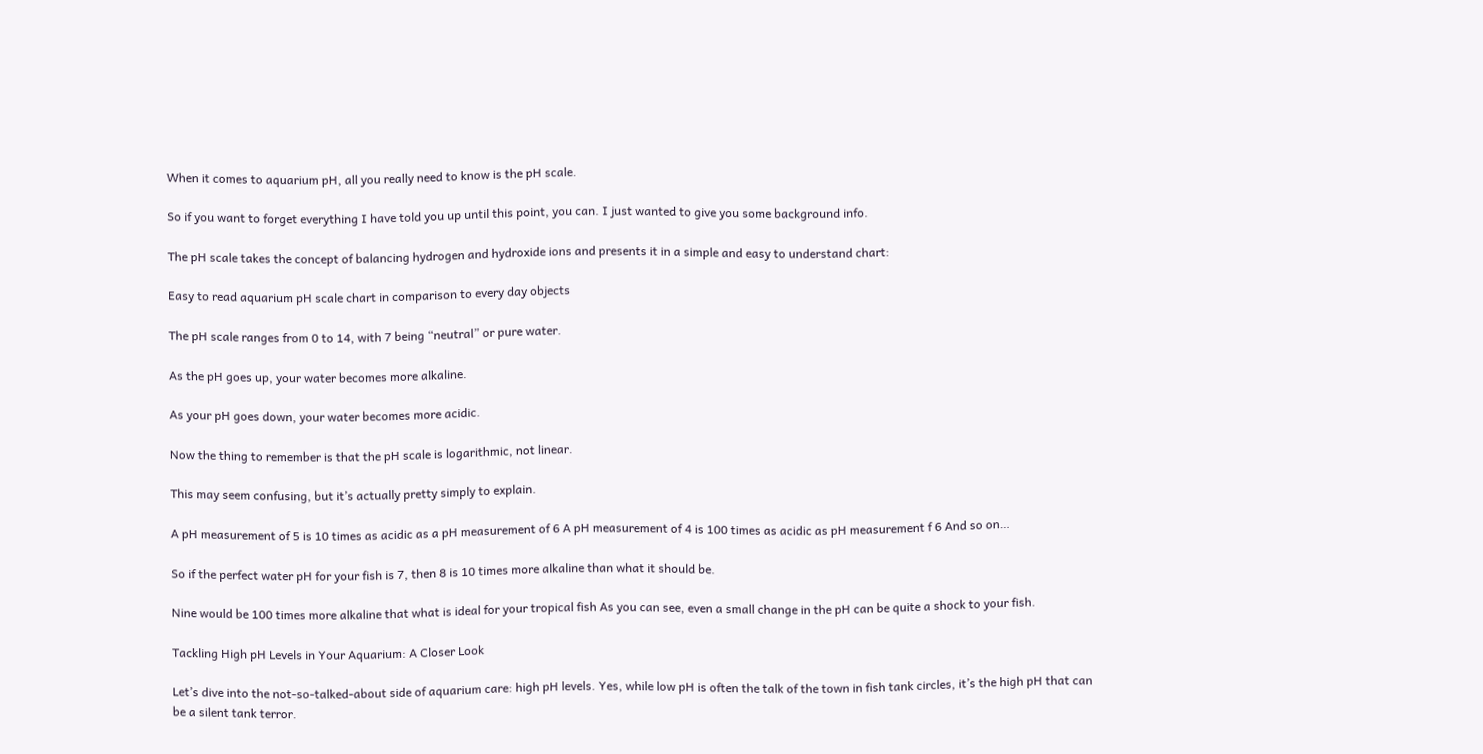When it comes to aquarium pH, all you really need to know is the pH scale.

So if you want to forget everything I have told you up until this point, you can. I just wanted to give you some background info.

The pH scale takes the concept of balancing hydrogen and hydroxide ions and presents it in a simple and easy to understand chart:

Easy to read aquarium pH scale chart in comparison to every day objects

The pH scale ranges from 0 to 14, with 7 being “neutral” or pure water.

As the pH goes up, your water becomes more alkaline.

As your pH goes down, your water becomes more acidic.

Now the thing to remember is that the pH scale is logarithmic, not linear.

This may seem confusing, but it’s actually pretty simply to explain.

A pH measurement of 5 is 10 times as acidic as a pH measurement of 6 A pH measurement of 4 is 100 times as acidic as pH measurement f 6 And so on…

So if the perfect water pH for your fish is 7, then 8 is 10 times more alkaline than what it should be.

Nine would be 100 times more alkaline that what is ideal for your tropical fish As you can see, even a small change in the pH can be quite a shock to your fish.

Tackling High pH Levels in Your Aquarium: A Closer Look

Let’s dive into the not-so-talked-about side of aquarium care: high pH levels. Yes, while low pH is often the talk of the town in fish tank circles, it’s the high pH that can be a silent tank terror.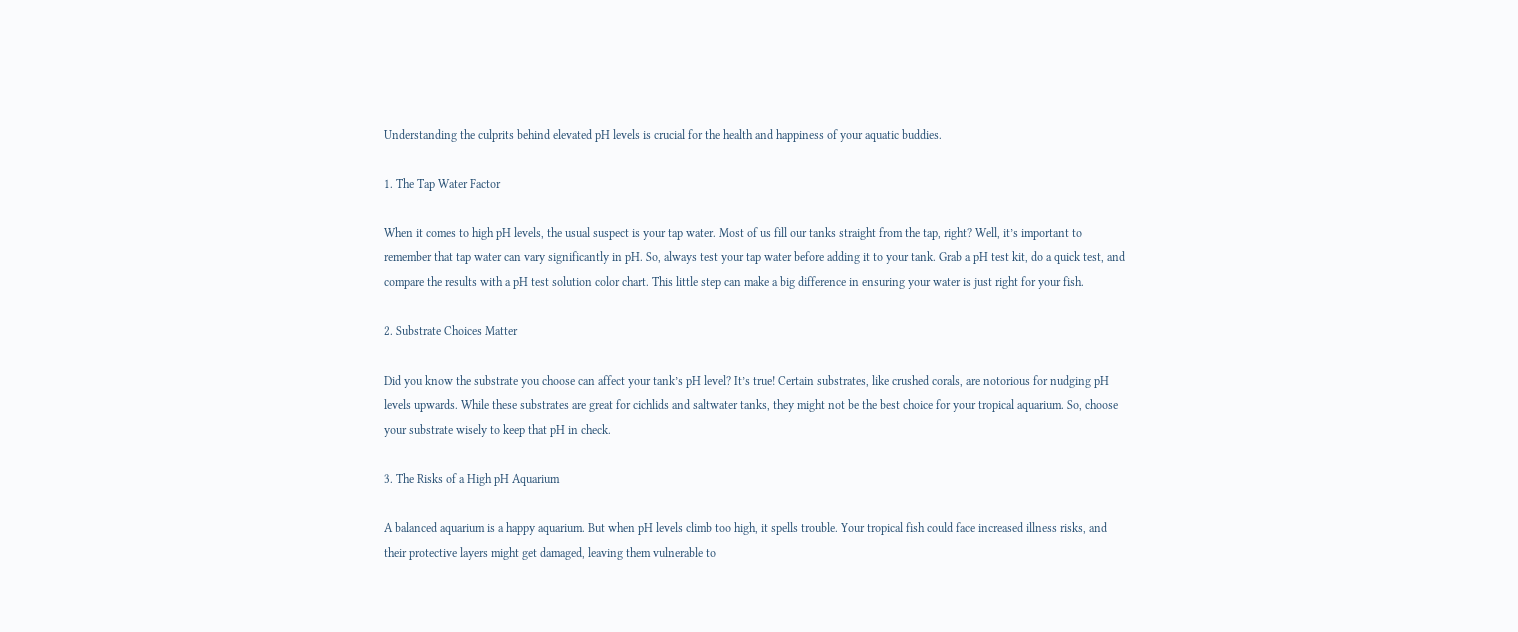Understanding the culprits behind elevated pH levels is crucial for the health and happiness of your aquatic buddies.

1. The Tap Water Factor

When it comes to high pH levels, the usual suspect is your tap water. Most of us fill our tanks straight from the tap, right? Well, it’s important to remember that tap water can vary significantly in pH. So, always test your tap water before adding it to your tank. Grab a pH test kit, do a quick test, and compare the results with a pH test solution color chart. This little step can make a big difference in ensuring your water is just right for your fish.

2. Substrate Choices Matter

Did you know the substrate you choose can affect your tank’s pH level? It’s true! Certain substrates, like crushed corals, are notorious for nudging pH levels upwards. While these substrates are great for cichlids and saltwater tanks, they might not be the best choice for your tropical aquarium. So, choose your substrate wisely to keep that pH in check.

3. The Risks of a High pH Aquarium

A balanced aquarium is a happy aquarium. But when pH levels climb too high, it spells trouble. Your tropical fish could face increased illness risks, and their protective layers might get damaged, leaving them vulnerable to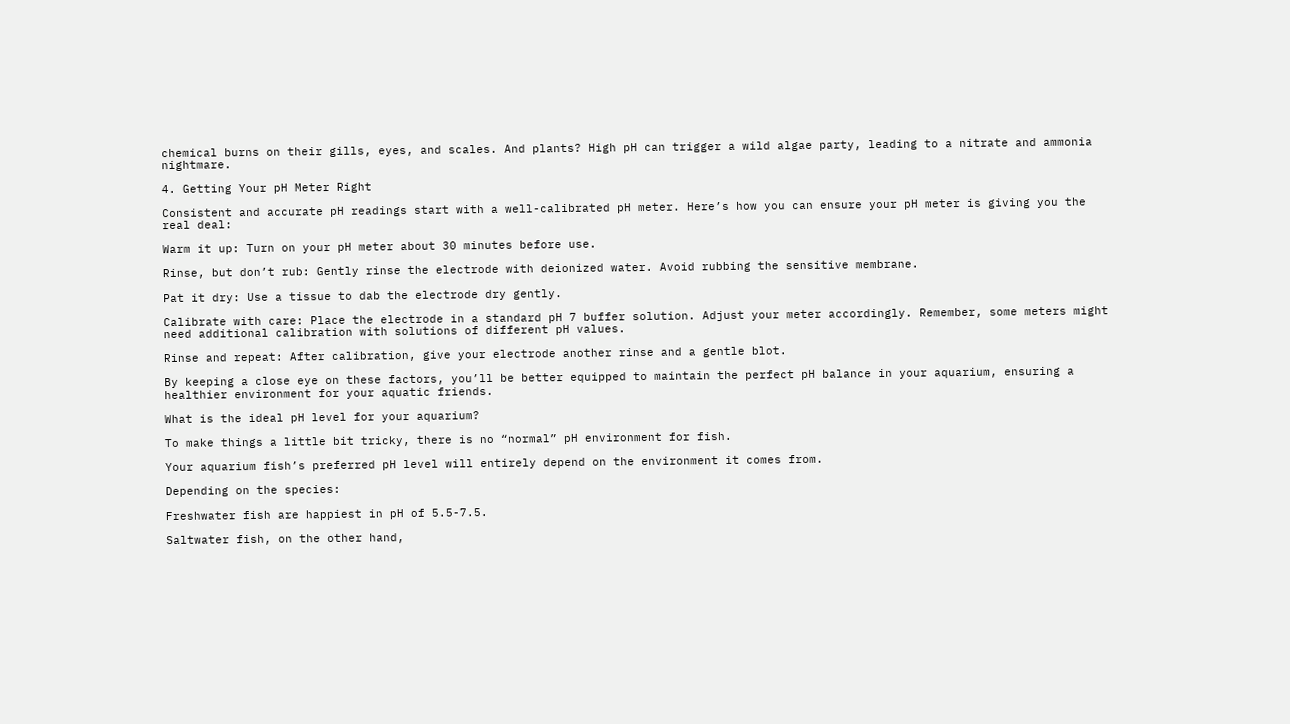chemical burns on their gills, eyes, and scales. And plants? High pH can trigger a wild algae party, leading to a nitrate and ammonia nightmare.

4. Getting Your pH Meter Right

Consistent and accurate pH readings start with a well-calibrated pH meter. Here’s how you can ensure your pH meter is giving you the real deal:

Warm it up: Turn on your pH meter about 30 minutes before use.

Rinse, but don’t rub: Gently rinse the electrode with deionized water. Avoid rubbing the sensitive membrane.

Pat it dry: Use a tissue to dab the electrode dry gently.

Calibrate with care: Place the electrode in a standard pH 7 buffer solution. Adjust your meter accordingly. Remember, some meters might need additional calibration with solutions of different pH values.

Rinse and repeat: After calibration, give your electrode another rinse and a gentle blot.

By keeping a close eye on these factors, you’ll be better equipped to maintain the perfect pH balance in your aquarium, ensuring a healthier environment for your aquatic friends.

What is the ideal pH level for your aquarium?

To make things a little bit tricky, there is no “normal” pH environment for fish.

Your aquarium fish’s preferred pH level will entirely depend on the environment it comes from.

Depending on the species:

Freshwater fish are happiest in pH of 5.5-7.5.

Saltwater fish, on the other hand,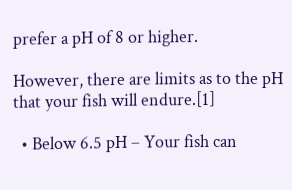prefer a pH of 8 or higher.

However, there are limits as to the pH that your fish will endure.[1]

  • Below 6.5 pH – Your fish can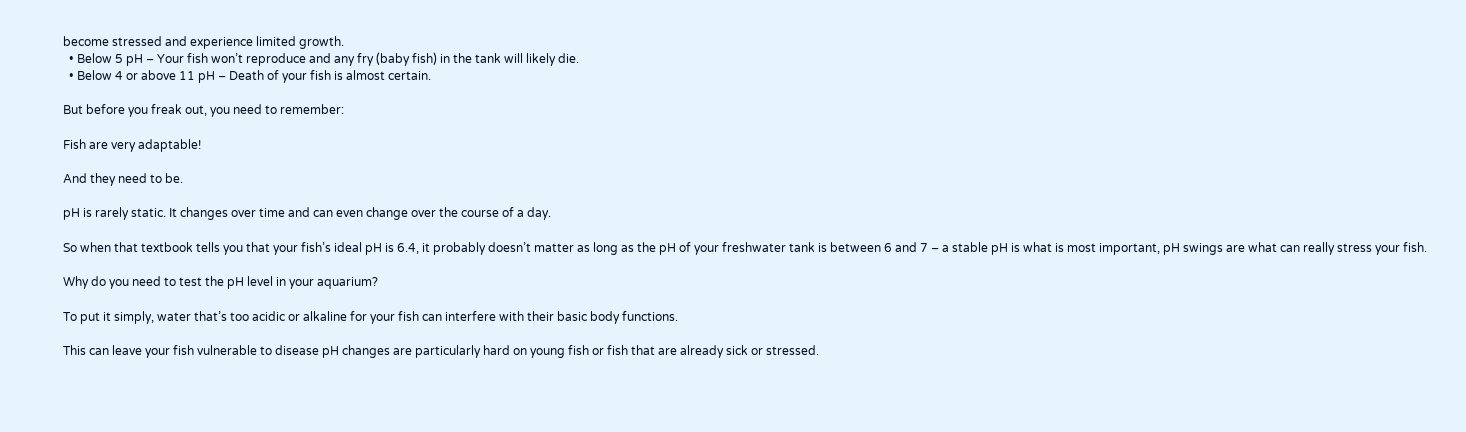become stressed and experience limited growth.
  • Below 5 pH – Your fish won’t reproduce and any fry (baby fish) in the tank will likely die.
  • Below 4 or above 11 pH – Death of your fish is almost certain.

But before you freak out, you need to remember:

Fish are very adaptable!

And they need to be.

pH is rarely static. It changes over time and can even change over the course of a day.

So when that textbook tells you that your fish’s ideal pH is 6.4, it probably doesn’t matter as long as the pH of your freshwater tank is between 6 and 7 – a stable pH is what is most important, pH swings are what can really stress your fish.

Why do you need to test the pH level in your aquarium?

To put it simply, water that’s too acidic or alkaline for your fish can interfere with their basic body functions.

This can leave your fish vulnerable to disease pH changes are particularly hard on young fish or fish that are already sick or stressed.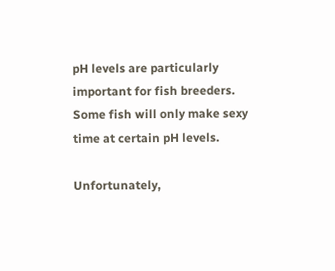pH levels are particularly important for fish breeders. Some fish will only make sexy time at certain pH levels.

Unfortunately,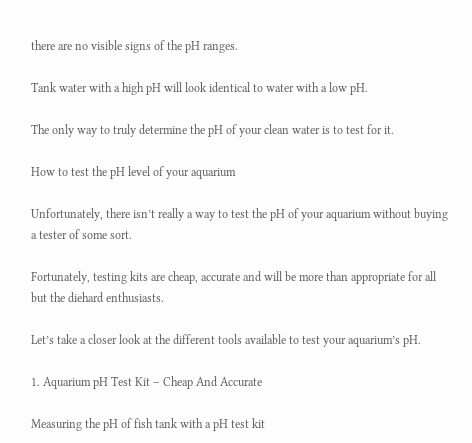there are no visible signs of the pH ranges.

Tank water with a high pH will look identical to water with a low pH.

The only way to truly determine the pH of your clean water is to test for it.

How to test the pH level of your aquarium

Unfortunately, there isn’t really a way to test the pH of your aquarium without buying a tester of some sort.

Fortunately, testing kits are cheap, accurate and will be more than appropriate for all but the diehard enthusiasts.

Let’s take a closer look at the different tools available to test your aquarium’s pH.

1. Aquarium pH Test Kit – Cheap And Accurate

Measuring the pH of fish tank with a pH test kit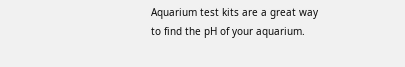Aquarium test kits are a great way to find the pH of your aquarium.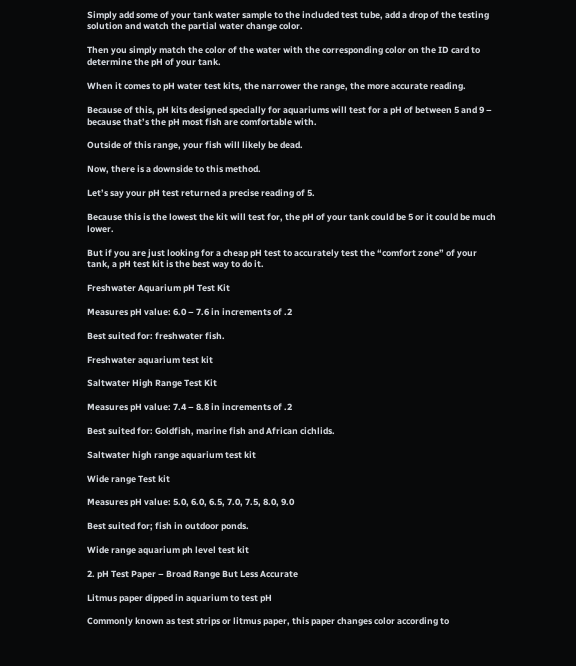Simply add some of your tank water sample to the included test tube, add a drop of the testing solution and watch the partial water change color.

Then you simply match the color of the water with the corresponding color on the ID card to determine the pH of your tank.

When it comes to pH water test kits, the narrower the range, the more accurate reading.

Because of this, pH kits designed specially for aquariums will test for a pH of between 5 and 9 – because that’s the pH most fish are comfortable with.

Outside of this range, your fish will likely be dead.

Now, there is a downside to this method.

Let’s say your pH test returned a precise reading of 5.

Because this is the lowest the kit will test for, the pH of your tank could be 5 or it could be much lower.

But if you are just looking for a cheap pH test to accurately test the “comfort zone” of your tank, a pH test kit is the best way to do it.

Freshwater Aquarium pH Test Kit

Measures pH value: 6.0 – 7.6 in increments of .2

Best suited for: freshwater fish.

Freshwater aquarium test kit

Saltwater High Range Test Kit

Measures pH value: 7.4 – 8.8 in increments of .2

Best suited for: Goldfish, marine fish and African cichlids.

Saltwater high range aquarium test kit

Wide range Test kit

Measures pH value: 5.0, 6.0, 6.5, 7.0, 7.5, 8.0, 9.0

Best suited for; fish in outdoor ponds.

Wide range aquarium ph level test kit

2. pH Test Paper – Broad Range But Less Accurate

Litmus paper dipped in aquarium to test pH

Commonly known as test strips or litmus paper, this paper changes color according to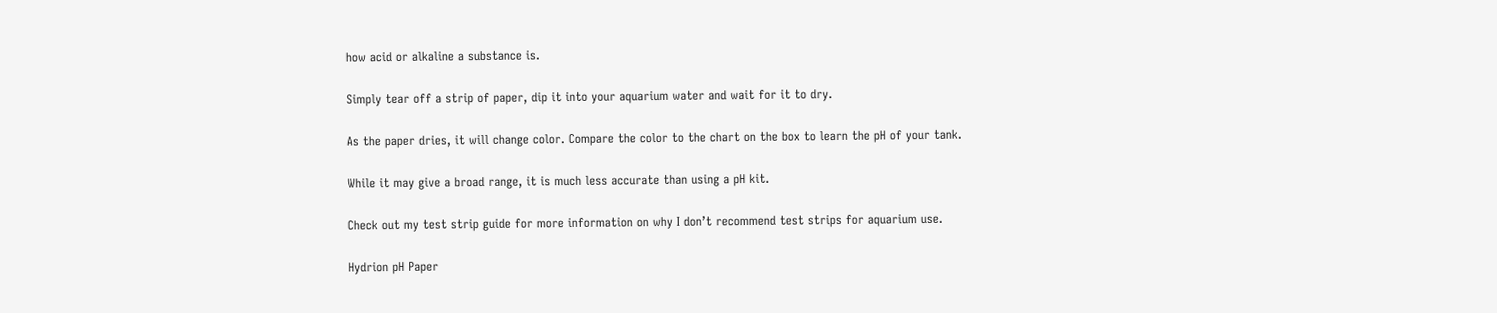how acid or alkaline a substance is.

Simply tear off a strip of paper, dip it into your aquarium water and wait for it to dry.

As the paper dries, it will change color. Compare the color to the chart on the box to learn the pH of your tank.

While it may give a broad range, it is much less accurate than using a pH kit.

Check out my test strip guide for more information on why I don’t recommend test strips for aquarium use.

Hydrion pH Paper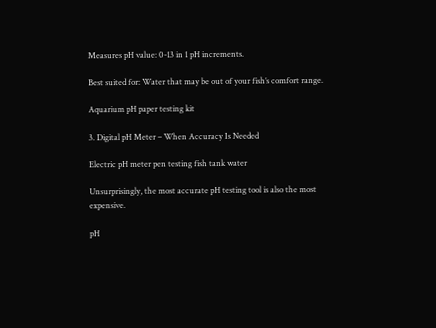Measures pH value: 0-13 in 1 pH increments.

Best suited for: Water that may be out of your fish’s comfort range.

Aquarium pH paper testing kit

3. Digital pH Meter – When Accuracy Is Needed

Electric pH meter pen testing fish tank water

Unsurprisingly, the most accurate pH testing tool is also the most expensive.

pH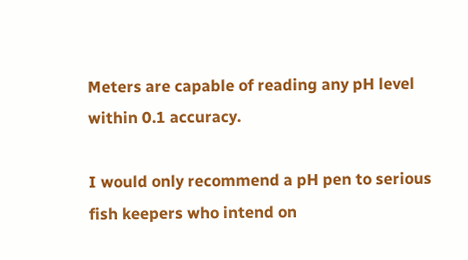Meters are capable of reading any pH level within 0.1 accuracy.

I would only recommend a pH pen to serious fish keepers who intend on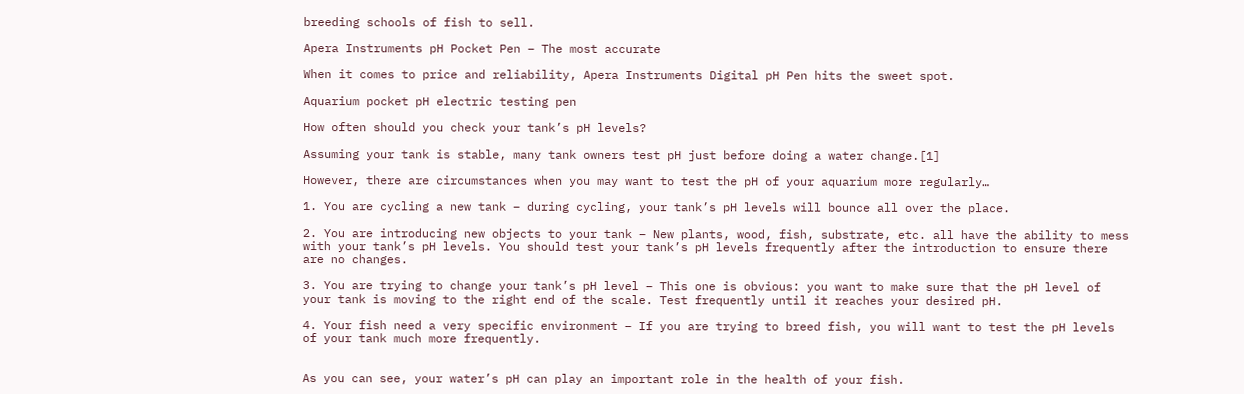breeding schools of fish to sell.

Apera Instruments pH Pocket Pen – The most accurate

When it comes to price and reliability, Apera Instruments Digital pH Pen hits the sweet spot.

Aquarium pocket pH electric testing pen

How often should you check your tank’s pH levels?

Assuming your tank is stable, many tank owners test pH just before doing a water change.[1]

However, there are circumstances when you may want to test the pH of your aquarium more regularly…

1. You are cycling a new tank – during cycling, your tank’s pH levels will bounce all over the place.

2. You are introducing new objects to your tank – New plants, wood, fish, substrate, etc. all have the ability to mess with your tank’s pH levels. You should test your tank’s pH levels frequently after the introduction to ensure there are no changes.

3. You are trying to change your tank’s pH level – This one is obvious: you want to make sure that the pH level of your tank is moving to the right end of the scale. Test frequently until it reaches your desired pH.

4. Your fish need a very specific environment – If you are trying to breed fish, you will want to test the pH levels of your tank much more frequently.


As you can see, your water’s pH can play an important role in the health of your fish.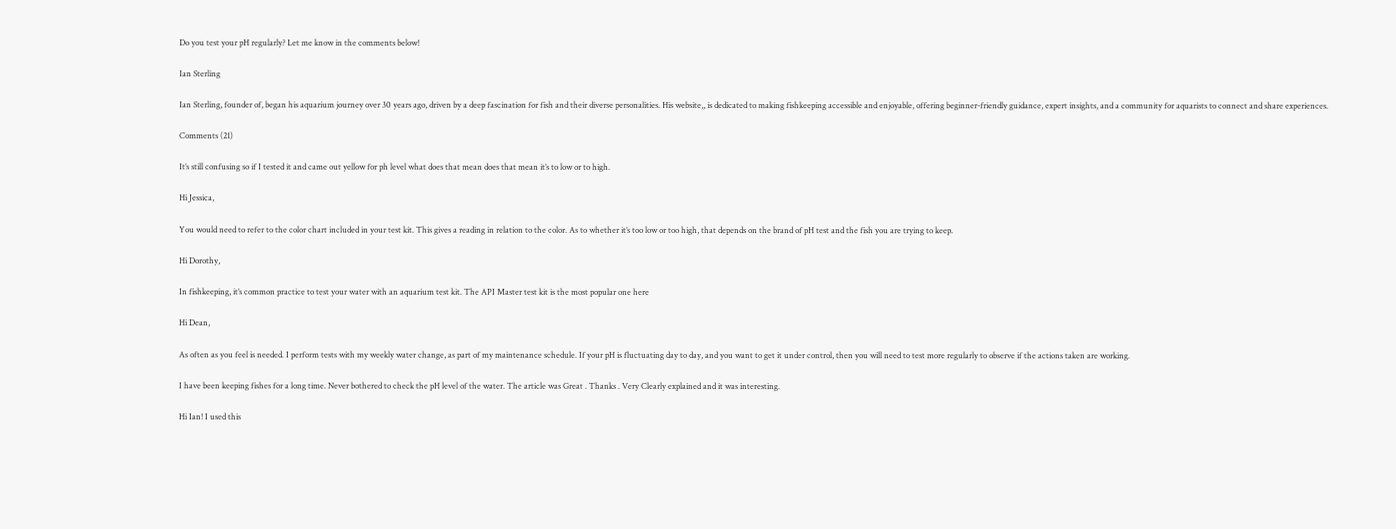Do you test your pH regularly? Let me know in the comments below!

Ian Sterling

Ian Sterling, founder of, began his aquarium journey over 30 years ago, driven by a deep fascination for fish and their diverse personalities. His website,, is dedicated to making fishkeeping accessible and enjoyable, offering beginner-friendly guidance, expert insights, and a community for aquarists to connect and share experiences.

Comments (21)

It’s still confusing so if I tested it and came out yellow for ph level what does that mean does that mean it’s to low or to high.

Hi Jessica,

You would need to refer to the color chart included in your test kit. This gives a reading in relation to the color. As to whether it’s too low or too high, that depends on the brand of pH test and the fish you are trying to keep.

Hi Dorothy,

In fishkeeping, it’s common practice to test your water with an aquarium test kit. The API Master test kit is the most popular one here

Hi Dean,

As often as you feel is needed. I perform tests with my weekly water change, as part of my maintenance schedule. If your pH is fluctuating day to day, and you want to get it under control, then you will need to test more regularly to observe if the actions taken are working.

I have been keeping fishes for a long time. Never bothered to check the pH level of the water. The article was Great . Thanks . Very Clearly explained and it was interesting.

Hi Ian! I used this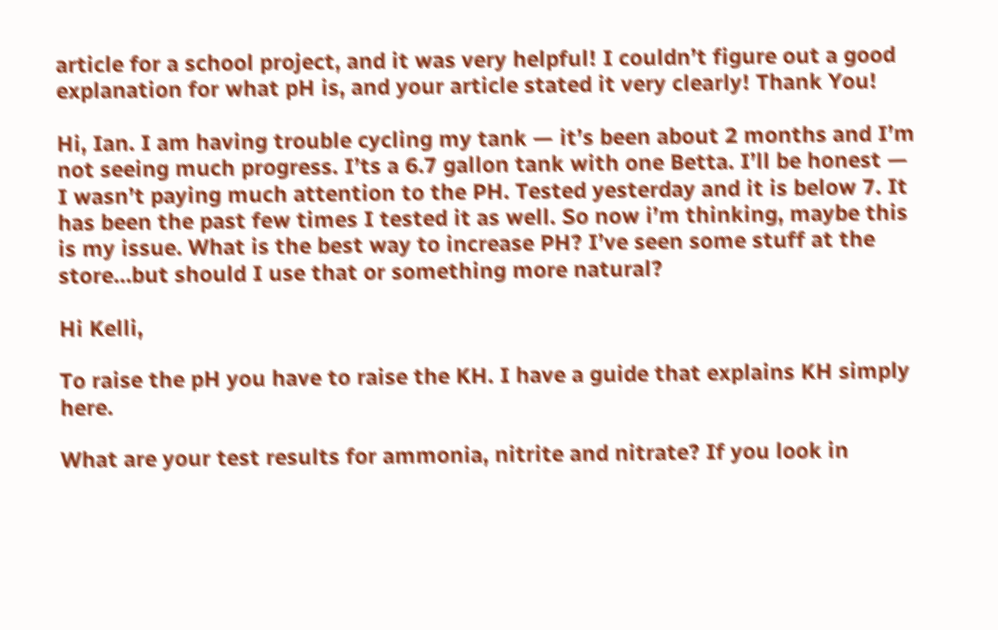article for a school project, and it was very helpful! I couldn’t figure out a good explanation for what pH is, and your article stated it very clearly! Thank You!

Hi, Ian. I am having trouble cycling my tank — it’s been about 2 months and I’m not seeing much progress. I’ts a 6.7 gallon tank with one Betta. I’ll be honest — I wasn’t paying much attention to the PH. Tested yesterday and it is below 7. It has been the past few times I tested it as well. So now i’m thinking, maybe this is my issue. What is the best way to increase PH? I’ve seen some stuff at the store…but should I use that or something more natural?

Hi Kelli,

To raise the pH you have to raise the KH. I have a guide that explains KH simply here.

What are your test results for ammonia, nitrite and nitrate? If you look in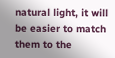natural light, it will be easier to match them to the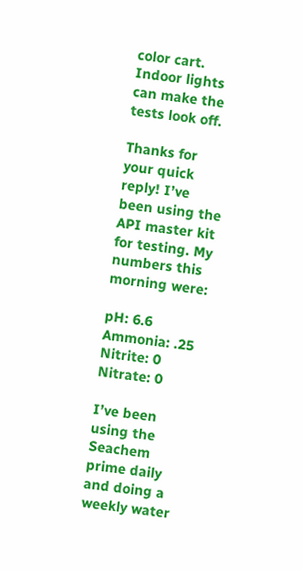color cart. Indoor lights can make the tests look off.

Thanks for your quick reply! I’ve been using the API master kit for testing. My numbers this morning were:

pH: 6.6
Ammonia: .25
Nitrite: 0
Nitrate: 0

I’ve been using the Seachem prime daily and doing a weekly water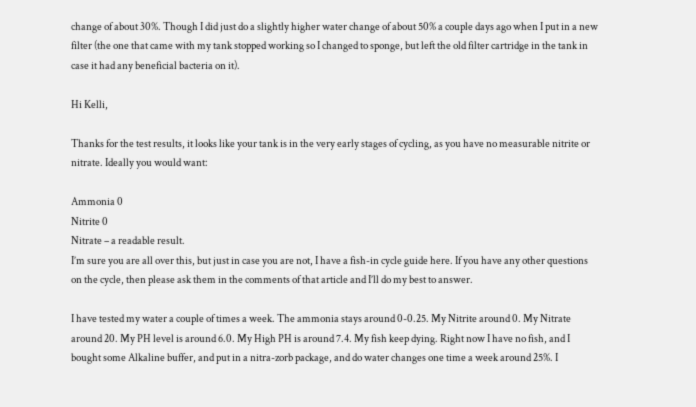change of about 30%. Though I did just do a slightly higher water change of about 50% a couple days ago when I put in a new filter (the one that came with my tank stopped working so I changed to sponge, but left the old filter cartridge in the tank in case it had any beneficial bacteria on it).

Hi Kelli,

Thanks for the test results, it looks like your tank is in the very early stages of cycling, as you have no measurable nitrite or nitrate. Ideally you would want:

Ammonia 0
Nitrite 0
Nitrate – a readable result.
I’m sure you are all over this, but just in case you are not, I have a fish-in cycle guide here. If you have any other questions on the cycle, then please ask them in the comments of that article and I’ll do my best to answer.

I have tested my water a couple of times a week. The ammonia stays around 0-0.25. My Nitrite around 0. My Nitrate around 20. My PH level is around 6.0. My High PH is around 7.4. My fish keep dying. Right now I have no fish, and I bought some Alkaline buffer, and put in a nitra-zorb package, and do water changes one time a week around 25%. I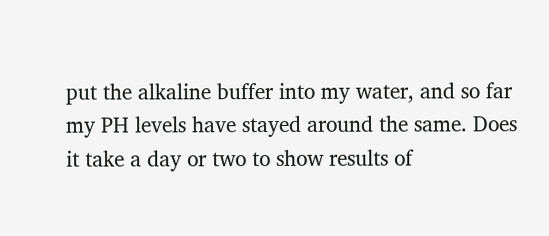put the alkaline buffer into my water, and so far my PH levels have stayed around the same. Does it take a day or two to show results of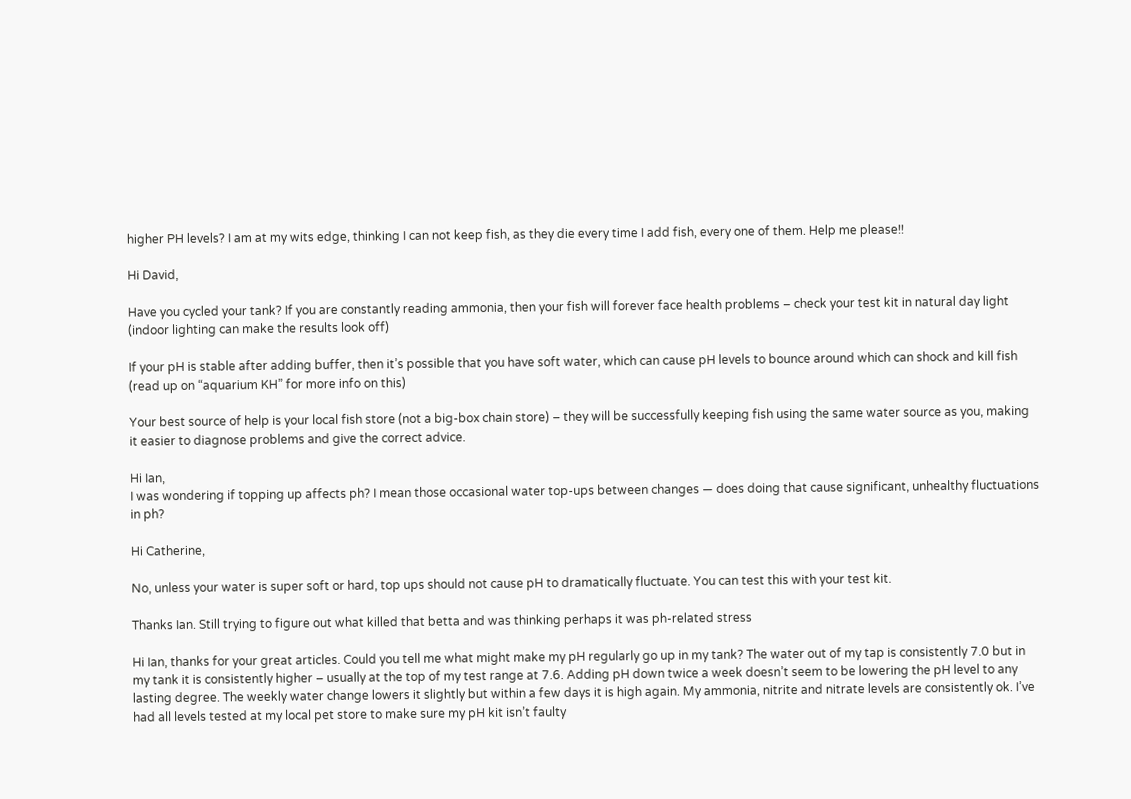higher PH levels? I am at my wits edge, thinking I can not keep fish, as they die every time I add fish, every one of them. Help me please!!

Hi David,

Have you cycled your tank? If you are constantly reading ammonia, then your fish will forever face health problems – check your test kit in natural day light (indoor lighting can make the results look off)

If your pH is stable after adding buffer, then it’s possible that you have soft water, which can cause pH levels to bounce around which can shock and kill fish (read up on “aquarium KH” for more info on this)

Your best source of help is your local fish store (not a big-box chain store) – they will be successfully keeping fish using the same water source as you, making it easier to diagnose problems and give the correct advice.

Hi Ian,
I was wondering if topping up affects ph? I mean those occasional water top-ups between changes — does doing that cause significant, unhealthy fluctuations in ph?

Hi Catherine,

No, unless your water is super soft or hard, top ups should not cause pH to dramatically fluctuate. You can test this with your test kit.

Thanks Ian. Still trying to figure out what killed that betta and was thinking perhaps it was ph-related stress

Hi Ian, thanks for your great articles. Could you tell me what might make my pH regularly go up in my tank? The water out of my tap is consistently 7.0 but in my tank it is consistently higher – usually at the top of my test range at 7.6. Adding pH down twice a week doesn’t seem to be lowering the pH level to any lasting degree. The weekly water change lowers it slightly but within a few days it is high again. My ammonia, nitrite and nitrate levels are consistently ok. I’ve had all levels tested at my local pet store to make sure my pH kit isn’t faulty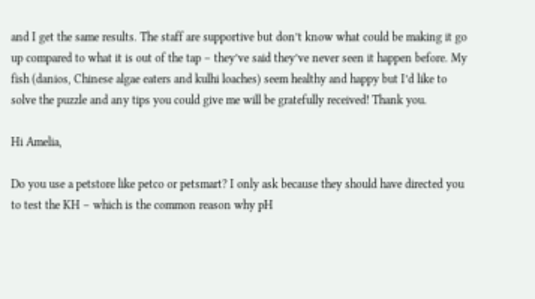and I get the same results. The staff are supportive but don’t know what could be making it go up compared to what it is out of the tap – they’ve said they’ve never seen it happen before. My fish (danios, Chinese algae eaters and kulhi loaches) seem healthy and happy but I’d like to solve the puzzle and any tips you could give me will be gratefully received! Thank you.

Hi Amelia,

Do you use a petstore like petco or petsmart? I only ask because they should have directed you to test the KH – which is the common reason why pH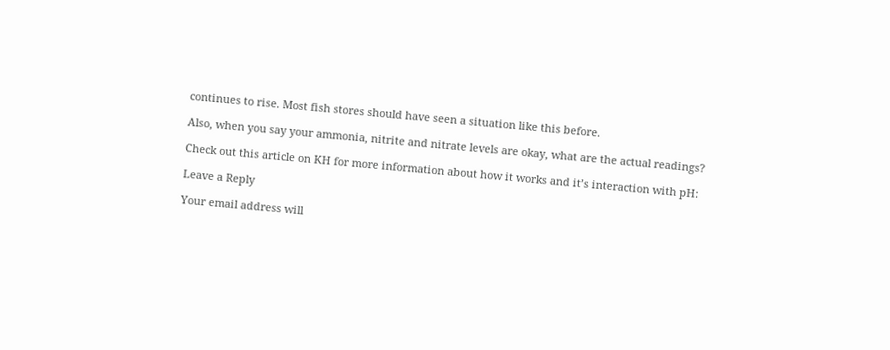continues to rise. Most fish stores should have seen a situation like this before.

Also, when you say your ammonia, nitrite and nitrate levels are okay, what are the actual readings?

Check out this article on KH for more information about how it works and it’s interaction with pH:

Leave a Reply

Your email address will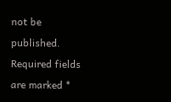not be published. Required fields are marked *